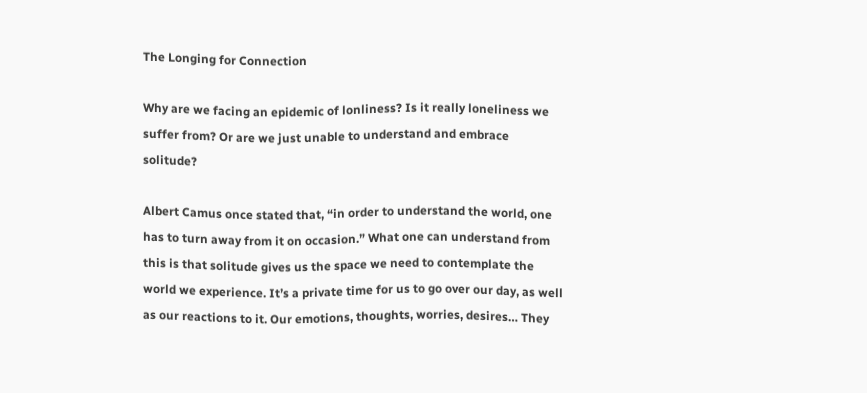The Longing for Connection

Why are we facing an epidemic of lonliness? Is it really loneliness we suffer from? Or are we just unable to understand and embrace solitude?

Albert Camus once stated that, “in order to understand the world, one has to turn away from it on occasion.” What one can understand from this is that solitude gives us the space we need to contemplate the world we experience. It’s a private time for us to go over our day, as well as our reactions to it. Our emotions, thoughts, worries, desires… They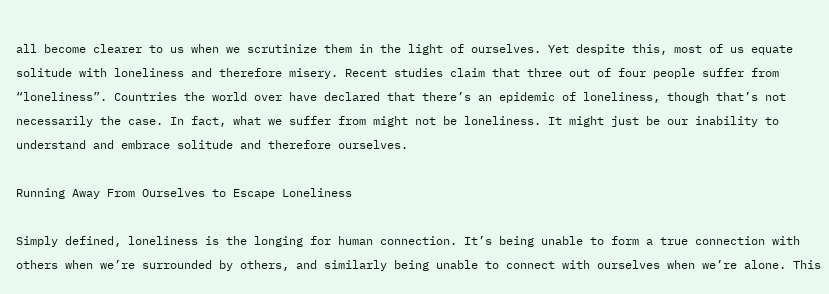all become clearer to us when we scrutinize them in the light of ourselves. Yet despite this, most of us equate solitude with loneliness and therefore misery. Recent studies claim that three out of four people suffer from “loneliness”. Countries the world over have declared that there’s an epidemic of loneliness, though that’s not necessarily the case. In fact, what we suffer from might not be loneliness. It might just be our inability to understand and embrace solitude and therefore ourselves.

Running Away From Ourselves to Escape Loneliness

Simply defined, loneliness is the longing for human connection. It’s being unable to form a true connection with others when we’re surrounded by others, and similarly being unable to connect with ourselves when we’re alone. This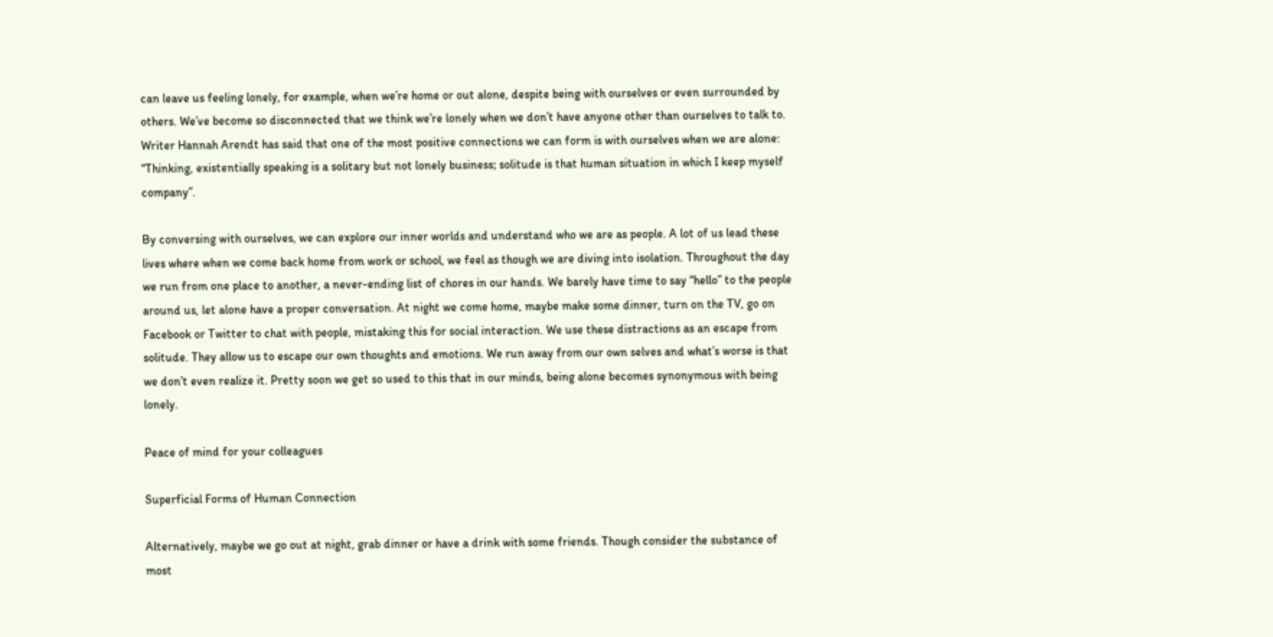can leave us feeling lonely, for example, when we’re home or out alone, despite being with ourselves or even surrounded by others. We’ve become so disconnected that we think we’re lonely when we don’t have anyone other than ourselves to talk to. Writer Hannah Arendt has said that one of the most positive connections we can form is with ourselves when we are alone: “Thinking, existentially speaking is a solitary but not lonely business; solitude is that human situation in which I keep myself company”.

By conversing with ourselves, we can explore our inner worlds and understand who we are as people. A lot of us lead these lives where when we come back home from work or school, we feel as though we are diving into isolation. Throughout the day we run from one place to another, a never-ending list of chores in our hands. We barely have time to say “hello” to the people around us, let alone have a proper conversation. At night we come home, maybe make some dinner, turn on the TV, go on Facebook or Twitter to chat with people, mistaking this for social interaction. We use these distractions as an escape from solitude. They allow us to escape our own thoughts and emotions. We run away from our own selves and what’s worse is that we don’t even realize it. Pretty soon we get so used to this that in our minds, being alone becomes synonymous with being lonely.

Peace of mind for your colleagues

Superficial Forms of Human Connection

Alternatively, maybe we go out at night, grab dinner or have a drink with some friends. Though consider the substance of most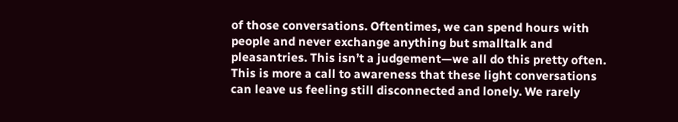of those conversations. Oftentimes, we can spend hours with people and never exchange anything but smalltalk and pleasantries. This isn’t a judgement—we all do this pretty often. This is more a call to awareness that these light conversations can leave us feeling still disconnected and lonely. We rarely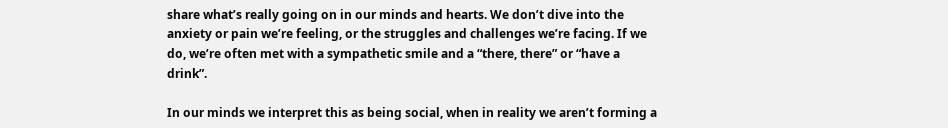share what’s really going on in our minds and hearts. We don’t dive into the anxiety or pain we’re feeling, or the struggles and challenges we’re facing. If we do, we’re often met with a sympathetic smile and a “there, there” or “have a drink”.

In our minds we interpret this as being social, when in reality we aren’t forming a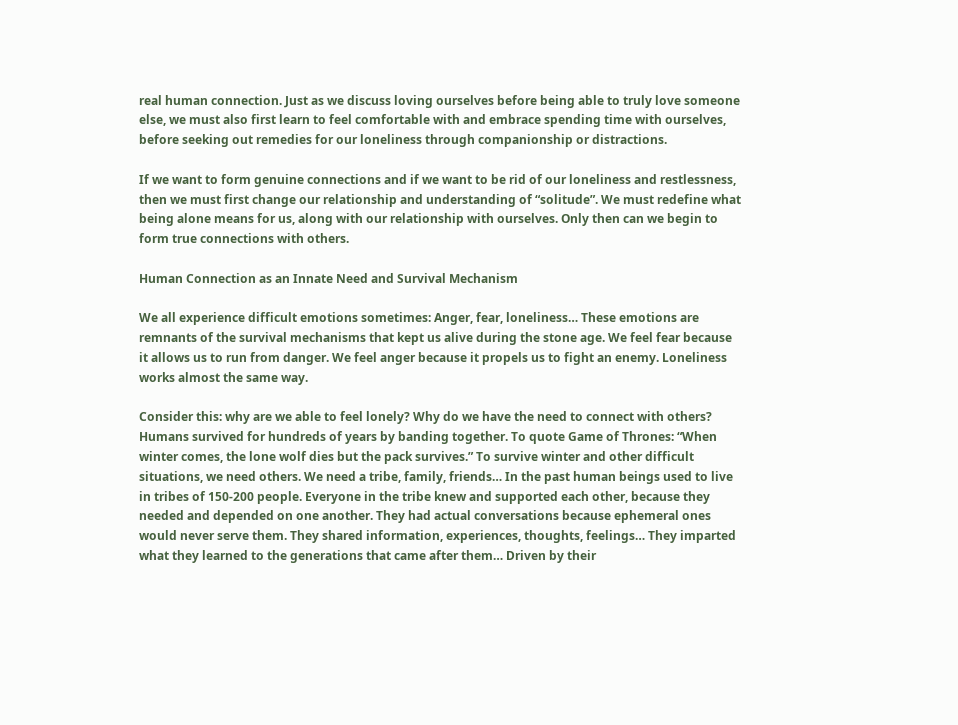real human connection. Just as we discuss loving ourselves before being able to truly love someone else, we must also first learn to feel comfortable with and embrace spending time with ourselves, before seeking out remedies for our loneliness through companionship or distractions.

If we want to form genuine connections and if we want to be rid of our loneliness and restlessness, then we must first change our relationship and understanding of “solitude”. We must redefine what being alone means for us, along with our relationship with ourselves. Only then can we begin to form true connections with others.

Human Connection as an Innate Need and Survival Mechanism

We all experience difficult emotions sometimes: Anger, fear, loneliness… These emotions are remnants of the survival mechanisms that kept us alive during the stone age. We feel fear because it allows us to run from danger. We feel anger because it propels us to fight an enemy. Loneliness  works almost the same way.

Consider this: why are we able to feel lonely? Why do we have the need to connect with others? Humans survived for hundreds of years by banding together. To quote Game of Thrones: “When winter comes, the lone wolf dies but the pack survives.” To survive winter and other difficult situations, we need others. We need a tribe, family, friends… In the past human beings used to live in tribes of 150-200 people. Everyone in the tribe knew and supported each other, because they needed and depended on one another. They had actual conversations because ephemeral ones would never serve them. They shared information, experiences, thoughts, feelings… They imparted what they learned to the generations that came after them… Driven by their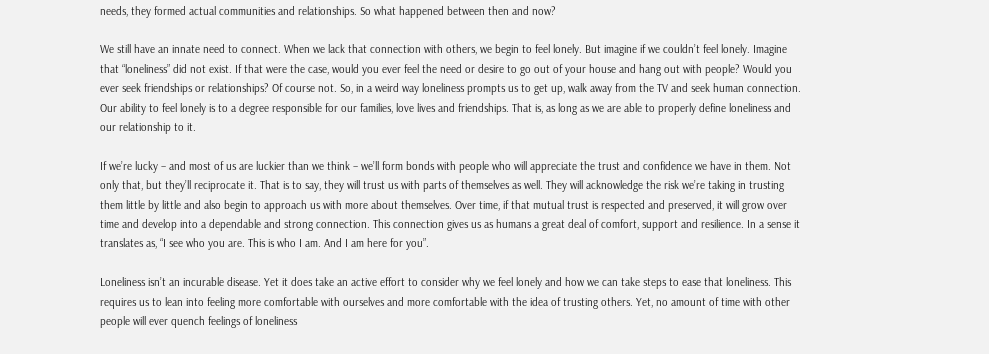needs, they formed actual communities and relationships. So what happened between then and now?

We still have an innate need to connect. When we lack that connection with others, we begin to feel lonely. But imagine if we couldn’t feel lonely. Imagine that “loneliness” did not exist. If that were the case, would you ever feel the need or desire to go out of your house and hang out with people? Would you ever seek friendships or relationships? Of course not. So, in a weird way loneliness prompts us to get up, walk away from the TV and seek human connection. Our ability to feel lonely is to a degree responsible for our families, love lives and friendships. That is, as long as we are able to properly define loneliness and our relationship to it.

If we’re lucky – and most of us are luckier than we think – we’ll form bonds with people who will appreciate the trust and confidence we have in them. Not only that, but they’ll reciprocate it. That is to say, they will trust us with parts of themselves as well. They will acknowledge the risk we’re taking in trusting them little by little and also begin to approach us with more about themselves. Over time, if that mutual trust is respected and preserved, it will grow over time and develop into a dependable and strong connection. This connection gives us as humans a great deal of comfort, support and resilience. In a sense it translates as, “I see who you are. This is who I am. And I am here for you”.

Loneliness isn’t an incurable disease. Yet it does take an active effort to consider why we feel lonely and how we can take steps to ease that loneliness. This requires us to lean into feeling more comfortable with ourselves and more comfortable with the idea of trusting others. Yet, no amount of time with other people will ever quench feelings of loneliness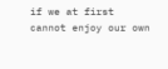if we at first cannot enjoy our own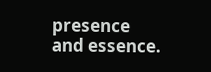presence and essence.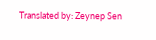Translated by: Zeynep Sen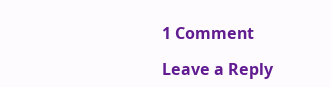1 Comment

Leave a Reply